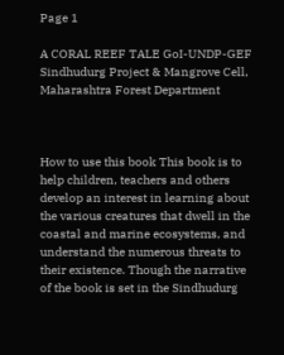Page 1

A CORAL REEF TALE GoI-UNDP-GEF Sindhudurg Project & Mangrove Cell, Maharashtra Forest Department



How to use this book This book is to help children, teachers and others develop an interest in learning about the various creatures that dwell in the coastal and marine ecosystems, and understand the numerous threats to their existence. Though the narrative of the book is set in the Sindhudurg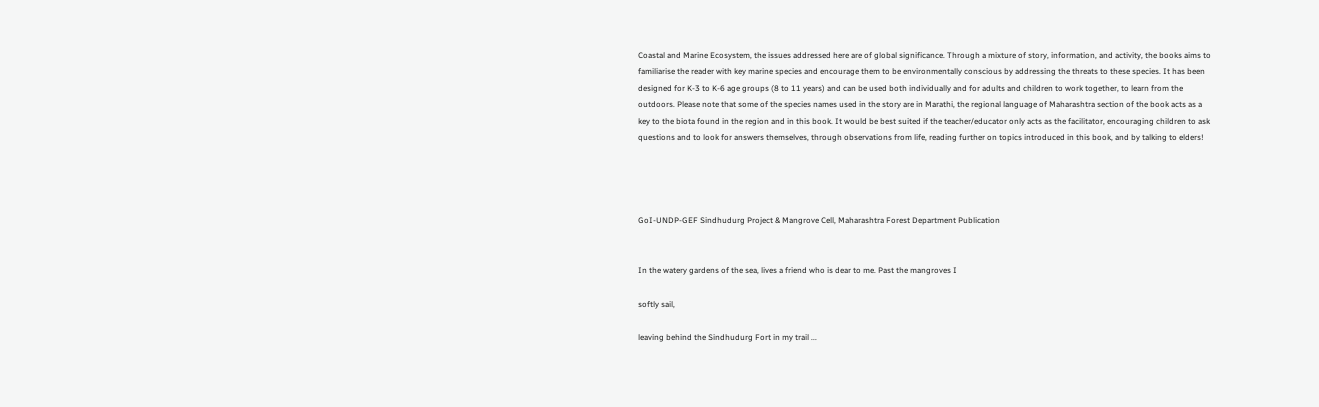Coastal and Marine Ecosystem, the issues addressed here are of global significance. Through a mixture of story, information, and activity, the books aims to familiarise the reader with key marine species and encourage them to be environmentally conscious by addressing the threats to these species. It has been designed for K-3 to K-6 age groups (8 to 11 years) and can be used both individually and for adults and children to work together, to learn from the outdoors. Please note that some of the species names used in the story are in Marathi, the regional language of Maharashtra section of the book acts as a key to the biota found in the region and in this book. It would be best suited if the teacher/educator only acts as the facilitator, encouraging children to ask questions and to look for answers themselves, through observations from life, reading further on topics introduced in this book, and by talking to elders!




GoI-UNDP-GEF Sindhudurg Project & Mangrove Cell, Maharashtra Forest Department Publication


In the watery gardens of the sea, lives a friend who is dear to me. Past the mangroves I

softly sail,

leaving behind the Sindhudurg Fort in my trail ...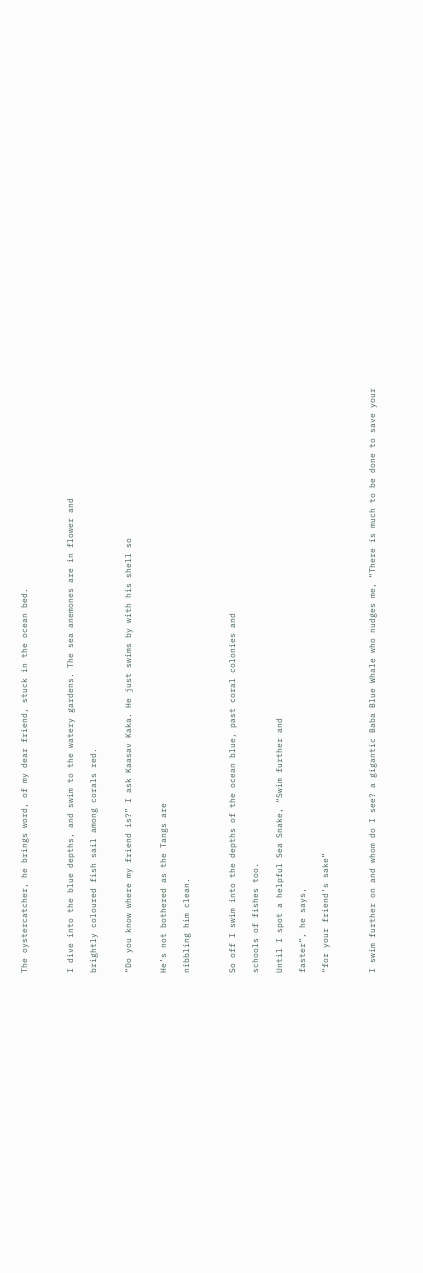The oystercatcher, he brings word, of my dear friend, stuck in the ocean bed.



I dive into the blue depths, and swim to the watery gardens. The sea anemones are in flower and

brightly coloured fish sail among corals red.


“Do you know where my friend is?” I ask Kaasav Kaka. He just swims by with his shell so


He’s not bothered as the Tangs are

nibbling him clean.



So off I swim into the depths of the ocean blue, past coral colonies and

schools of fishes too.

Until I spot a helpful Sea Snake, “Swim further and

faster”, he says,

“for your friend’s sake”



I swim further on and whom do I see? a gigantic Baba Blue Whale who nudges me, “There is much to be done to save your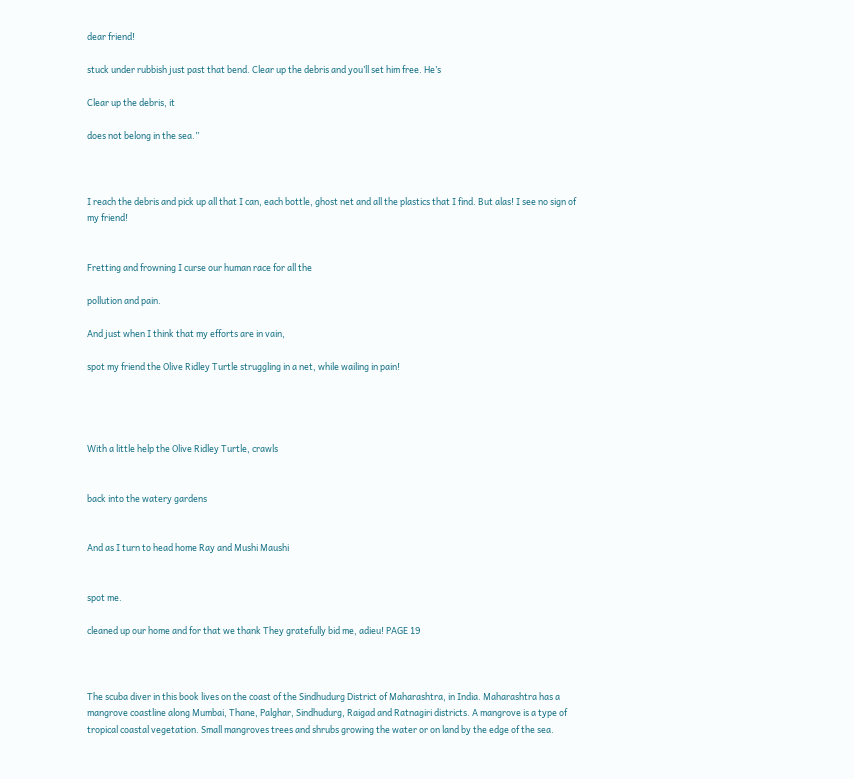dear friend!

stuck under rubbish just past that bend. Clear up the debris and you’ll set him free. He’s

Clear up the debris, it

does not belong in the sea.”



I reach the debris and pick up all that I can, each bottle, ghost net and all the plastics that I find. But alas! I see no sign of my friend!


Fretting and frowning I curse our human race for all the

pollution and pain.

And just when I think that my efforts are in vain,

spot my friend the Olive Ridley Turtle struggling in a net, while wailing in pain!




With a little help the Olive Ridley Turtle, crawls


back into the watery gardens


And as I turn to head home Ray and Mushi Maushi


spot me.

cleaned up our home and for that we thank They gratefully bid me, adieu! PAGE 19



The scuba diver in this book lives on the coast of the Sindhudurg District of Maharashtra, in India. Maharashtra has a mangrove coastline along Mumbai, Thane, Palghar, Sindhudurg, Raigad and Ratnagiri districts. A mangrove is a type of tropical coastal vegetation. Small mangroves trees and shrubs growing the water or on land by the edge of the sea.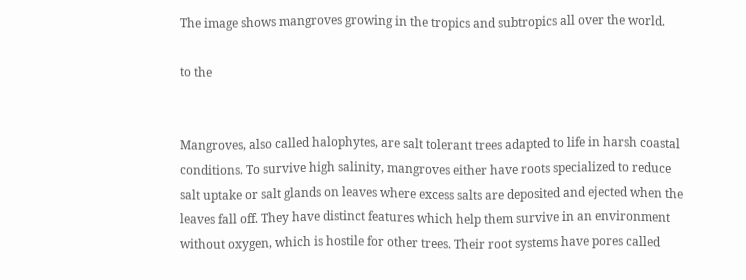The image shows mangroves growing in the tropics and subtropics all over the world.

to the


Mangroves, also called halophytes, are salt tolerant trees adapted to life in harsh coastal conditions. To survive high salinity, mangroves either have roots specialized to reduce salt uptake or salt glands on leaves where excess salts are deposited and ejected when the leaves fall off. They have distinct features which help them survive in an environment without oxygen, which is hostile for other trees. Their root systems have pores called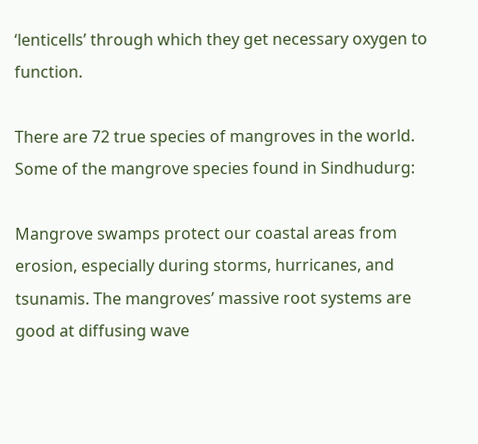‘lenticells’ through which they get necessary oxygen to function.

There are 72 true species of mangroves in the world. Some of the mangrove species found in Sindhudurg:

Mangrove swamps protect our coastal areas from erosion, especially during storms, hurricanes, and tsunamis. The mangroves’ massive root systems are good at diffusing wave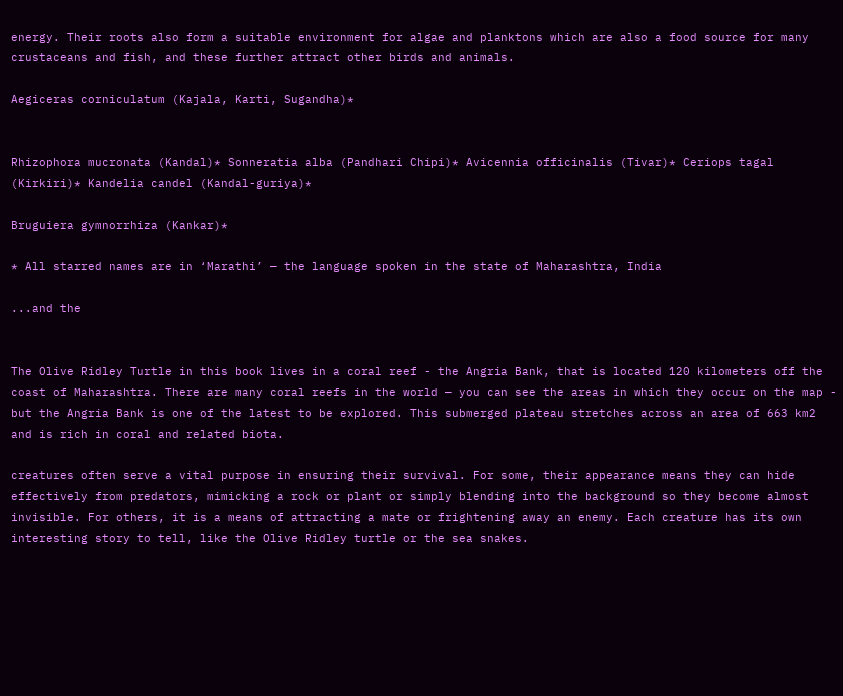energy. Their roots also form a suitable environment for algae and planktons which are also a food source for many crustaceans and fish, and these further attract other birds and animals.

Aegiceras corniculatum (Kajala, Karti, Sugandha)*


Rhizophora mucronata (Kandal)* Sonneratia alba (Pandhari Chipi)* Avicennia officinalis (Tivar)* Ceriops tagal (Kirkiri)* Kandelia candel (Kandal-guriya)*

Bruguiera gymnorrhiza (Kankar)*

* All starred names are in ‘Marathi’ — the language spoken in the state of Maharashtra, India

...and the


The Olive Ridley Turtle in this book lives in a coral reef - the Angria Bank, that is located 120 kilometers off the coast of Maharashtra. There are many coral reefs in the world — you can see the areas in which they occur on the map - but the Angria Bank is one of the latest to be explored. This submerged plateau stretches across an area of 663 km2 and is rich in coral and related biota.

creatures often serve a vital purpose in ensuring their survival. For some, their appearance means they can hide effectively from predators, mimicking a rock or plant or simply blending into the background so they become almost invisible. For others, it is a means of attracting a mate or frightening away an enemy. Each creature has its own interesting story to tell, like the Olive Ridley turtle or the sea snakes.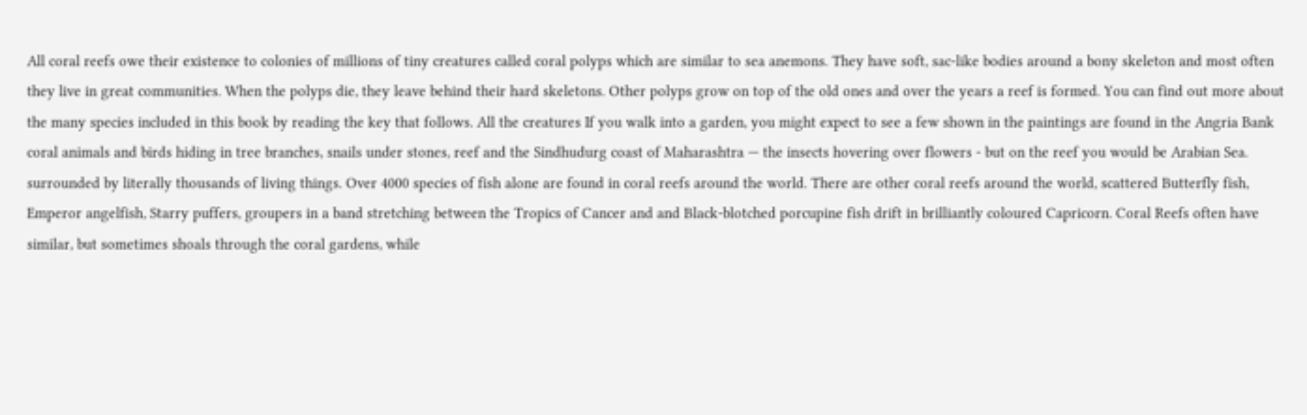All coral reefs owe their existence to colonies of millions of tiny creatures called coral polyps which are similar to sea anemons. They have soft, sac-like bodies around a bony skeleton and most often they live in great communities. When the polyps die, they leave behind their hard skeletons. Other polyps grow on top of the old ones and over the years a reef is formed. You can find out more about the many species included in this book by reading the key that follows. All the creatures If you walk into a garden, you might expect to see a few shown in the paintings are found in the Angria Bank coral animals and birds hiding in tree branches, snails under stones, reef and the Sindhudurg coast of Maharashtra — the insects hovering over flowers - but on the reef you would be Arabian Sea. surrounded by literally thousands of living things. Over 4000 species of fish alone are found in coral reefs around the world. There are other coral reefs around the world, scattered Butterfly fish, Emperor angelfish, Starry puffers, groupers in a band stretching between the Tropics of Cancer and and Black-blotched porcupine fish drift in brilliantly coloured Capricorn. Coral Reefs often have similar, but sometimes shoals through the coral gardens, while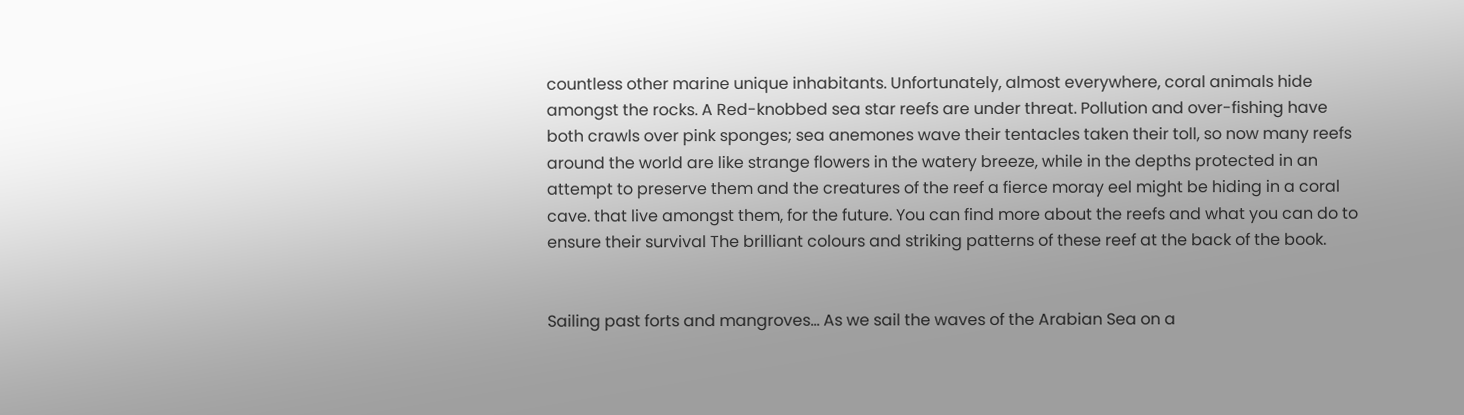countless other marine unique inhabitants. Unfortunately, almost everywhere, coral animals hide amongst the rocks. A Red-knobbed sea star reefs are under threat. Pollution and over-fishing have both crawls over pink sponges; sea anemones wave their tentacles taken their toll, so now many reefs around the world are like strange flowers in the watery breeze, while in the depths protected in an attempt to preserve them and the creatures of the reef a fierce moray eel might be hiding in a coral cave. that live amongst them, for the future. You can find more about the reefs and what you can do to ensure their survival The brilliant colours and striking patterns of these reef at the back of the book.


Sailing past forts and mangroves… As we sail the waves of the Arabian Sea on a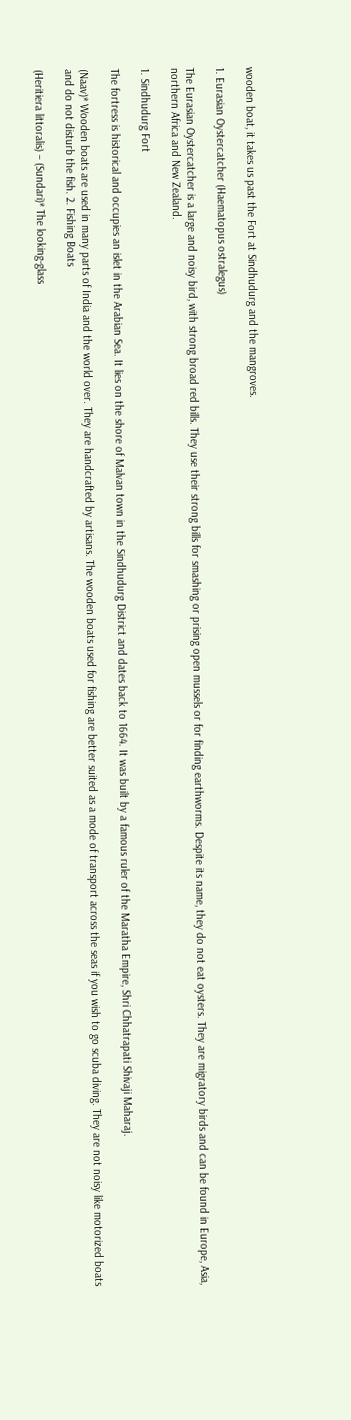wooden boat, it takes us past the Fort at Sindhudurg and the mangroves.

1. Eurasian Oystercatcher (Haematopus ostralegus)

The Eurasian Oystercatcher is a large and noisy bird, with strong broad red bills. They use their strong bills for smashing or prising open mussels or for finding earthworms. Despite its name, they do not eat oysters. They are migratory birds and can be found in Europe, Asia, northern Africa and New Zealand.

1. Sindhudurg Fort

The fortress is historical and occupies an islet in the Arabian Sea. It lies on the shore of Malvan town in the Sindhudurg District and dates back to 1664. It was built by a famous ruler of the Maratha Empire, Shri Chhatrapati Shivaji Maharaj.

(Naav)* Wooden boats are used in many parts of India and the world over. They are handcrafted by artisans. The wooden boats used for fishing are better suited as a mode of transport across the seas if you wish to go scuba diving. They are not noisy like motorized boats and do not disturb the fish. 2. Fishing Boats

(Heritiera littoralis) – (Sundari)* The looking-glass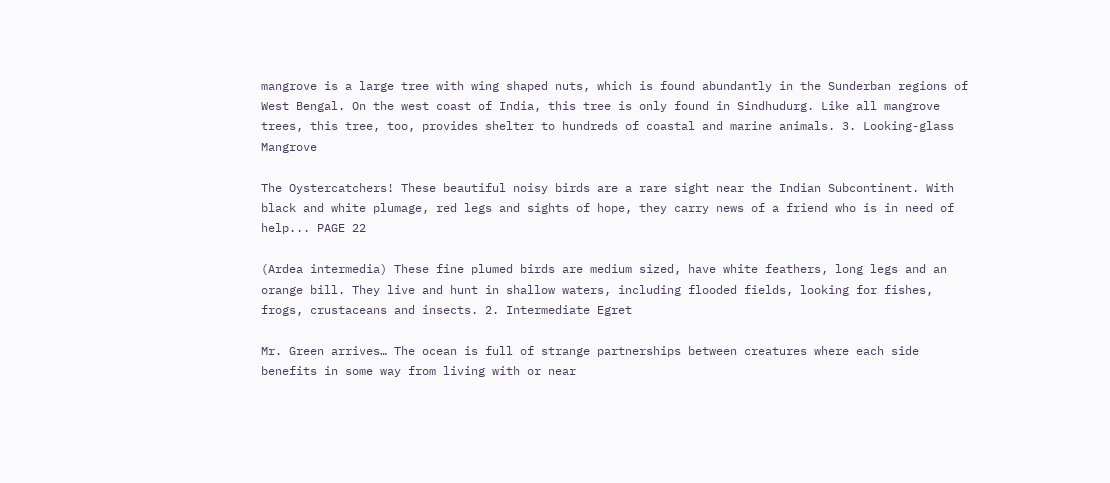mangrove is a large tree with wing shaped nuts, which is found abundantly in the Sunderban regions of West Bengal. On the west coast of India, this tree is only found in Sindhudurg. Like all mangrove trees, this tree, too, provides shelter to hundreds of coastal and marine animals. 3. Looking-glass Mangrove

The Oystercatchers! These beautiful noisy birds are a rare sight near the Indian Subcontinent. With black and white plumage, red legs and sights of hope, they carry news of a friend who is in need of help... PAGE 22

(Ardea intermedia) These fine plumed birds are medium sized, have white feathers, long legs and an orange bill. They live and hunt in shallow waters, including flooded fields, looking for fishes, frogs, crustaceans and insects. 2. Intermediate Egret

Mr. Green arrives… The ocean is full of strange partnerships between creatures where each side benefits in some way from living with or near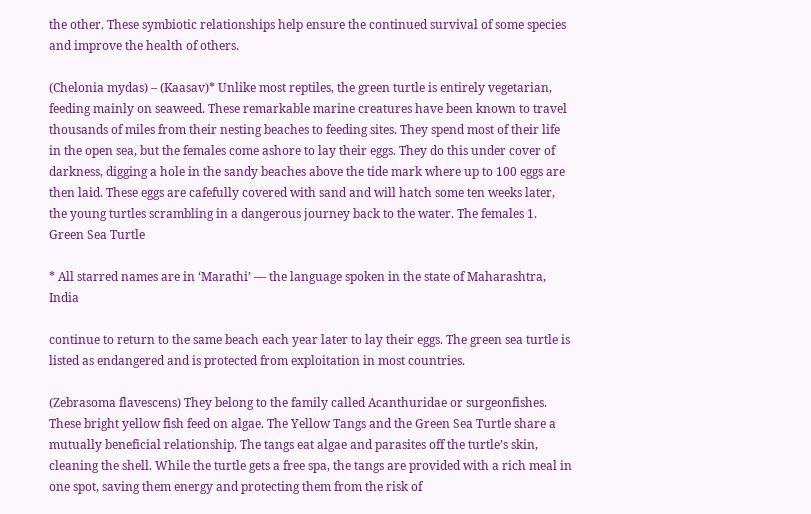the other. These symbiotic relationships help ensure the continued survival of some species and improve the health of others.

(Chelonia mydas) – (Kaasav)* Unlike most reptiles, the green turtle is entirely vegetarian, feeding mainly on seaweed. These remarkable marine creatures have been known to travel thousands of miles from their nesting beaches to feeding sites. They spend most of their life in the open sea, but the females come ashore to lay their eggs. They do this under cover of darkness, digging a hole in the sandy beaches above the tide mark where up to 100 eggs are then laid. These eggs are cafefully covered with sand and will hatch some ten weeks later, the young turtles scrambling in a dangerous journey back to the water. The females 1. Green Sea Turtle

* All starred names are in ‘Marathi’ — the language spoken in the state of Maharashtra, India

continue to return to the same beach each year later to lay their eggs. The green sea turtle is listed as endangered and is protected from exploitation in most countries.

(Zebrasoma flavescens) They belong to the family called Acanthuridae or surgeonfishes. These bright yellow fish feed on algae. The Yellow Tangs and the Green Sea Turtle share a mutually beneficial relationship. The tangs eat algae and parasites off the turtle’s skin, cleaning the shell. While the turtle gets a free spa, the tangs are provided with a rich meal in one spot, saving them energy and protecting them from the risk of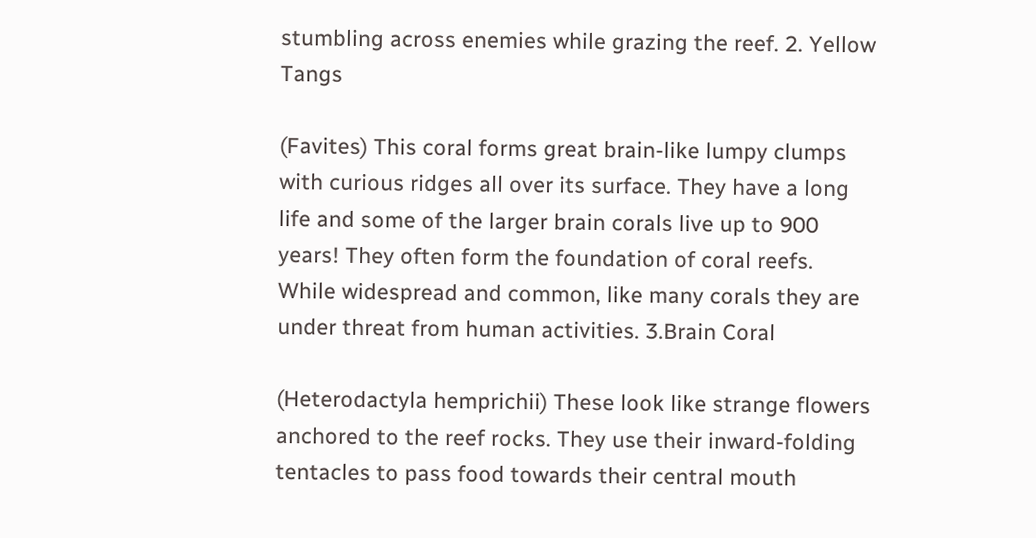stumbling across enemies while grazing the reef. 2. Yellow Tangs

(Favites) This coral forms great brain-like lumpy clumps with curious ridges all over its surface. They have a long life and some of the larger brain corals live up to 900 years! They often form the foundation of coral reefs. While widespread and common, like many corals they are under threat from human activities. 3.Brain Coral

(Heterodactyla hemprichii) These look like strange flowers anchored to the reef rocks. They use their inward-folding tentacles to pass food towards their central mouth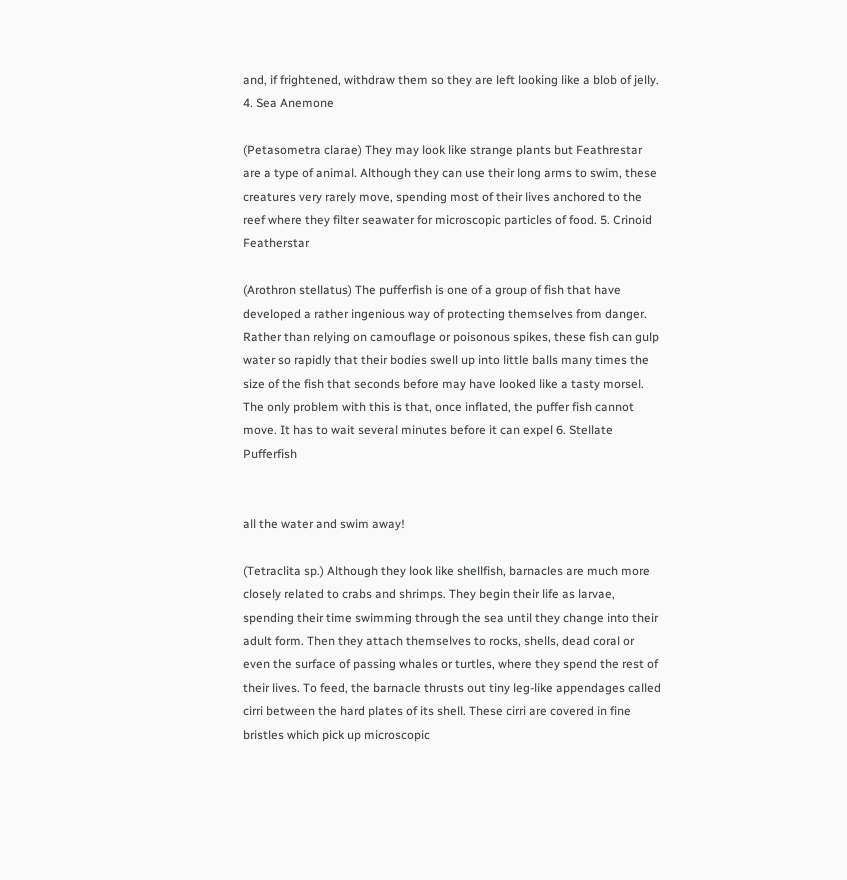and, if frightened, withdraw them so they are left looking like a blob of jelly. 4. Sea Anemone

(Petasometra clarae) They may look like strange plants but Feathrestar are a type of animal. Although they can use their long arms to swim, these creatures very rarely move, spending most of their lives anchored to the reef where they filter seawater for microscopic particles of food. 5. Crinoid Featherstar

(Arothron stellatus) The pufferfish is one of a group of fish that have developed a rather ingenious way of protecting themselves from danger. Rather than relying on camouflage or poisonous spikes, these fish can gulp water so rapidly that their bodies swell up into little balls many times the size of the fish that seconds before may have looked like a tasty morsel. The only problem with this is that, once inflated, the puffer fish cannot move. It has to wait several minutes before it can expel 6. Stellate Pufferfish


all the water and swim away!

(Tetraclita sp.) Although they look like shellfish, barnacles are much more closely related to crabs and shrimps. They begin their life as larvae, spending their time swimming through the sea until they change into their adult form. Then they attach themselves to rocks, shells, dead coral or even the surface of passing whales or turtles, where they spend the rest of their lives. To feed, the barnacle thrusts out tiny leg-like appendages called cirri between the hard plates of its shell. These cirri are covered in fine bristles which pick up microscopic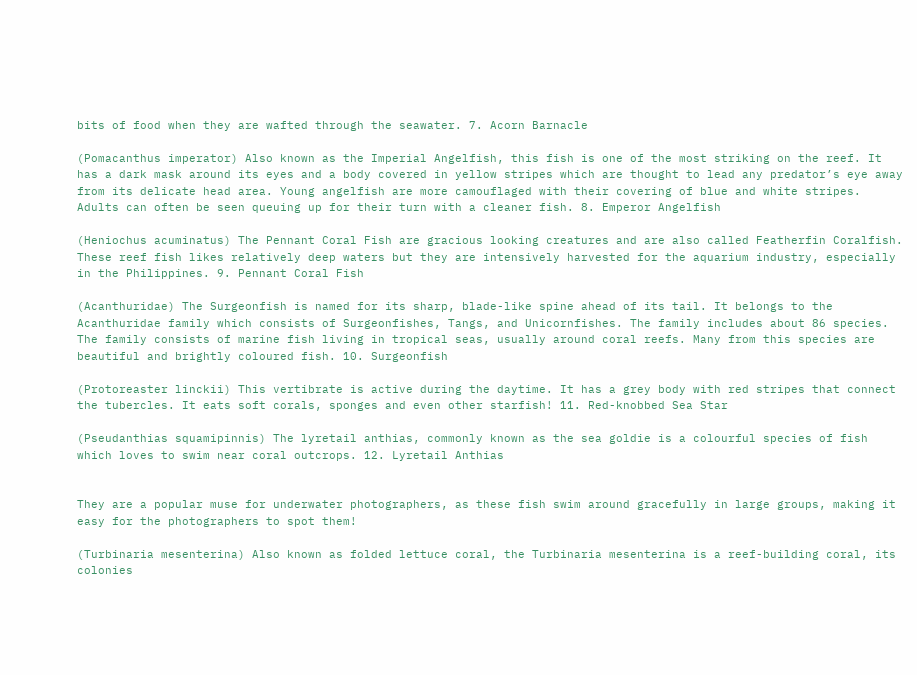bits of food when they are wafted through the seawater. 7. Acorn Barnacle

(Pomacanthus imperator) Also known as the Imperial Angelfish, this fish is one of the most striking on the reef. It has a dark mask around its eyes and a body covered in yellow stripes which are thought to lead any predator’s eye away from its delicate head area. Young angelfish are more camouflaged with their covering of blue and white stripes. Adults can often be seen queuing up for their turn with a cleaner fish. 8. Emperor Angelfish

(Heniochus acuminatus) The Pennant Coral Fish are gracious looking creatures and are also called Featherfin Coralfish. These reef fish likes relatively deep waters but they are intensively harvested for the aquarium industry, especially in the Philippines. 9. Pennant Coral Fish

(Acanthuridae) The Surgeonfish is named for its sharp, blade-like spine ahead of its tail. It belongs to the Acanthuridae family which consists of Surgeonfishes, Tangs, and Unicornfishes. The family includes about 86 species. The family consists of marine fish living in tropical seas, usually around coral reefs. Many from this species are beautiful and brightly coloured fish. 10. Surgeonfish

(Protoreaster linckii) This vertibrate is active during the daytime. It has a grey body with red stripes that connect the tubercles. It eats soft corals, sponges and even other starfish! 11. Red-knobbed Sea Star

(Pseudanthias squamipinnis) The lyretail anthias, commonly known as the sea goldie is a colourful species of fish which loves to swim near coral outcrops. 12. Lyretail Anthias


They are a popular muse for underwater photographers, as these fish swim around gracefully in large groups, making it easy for the photographers to spot them!

(Turbinaria mesenterina) Also known as folded lettuce coral, the Turbinaria mesenterina is a reef-building coral, its colonies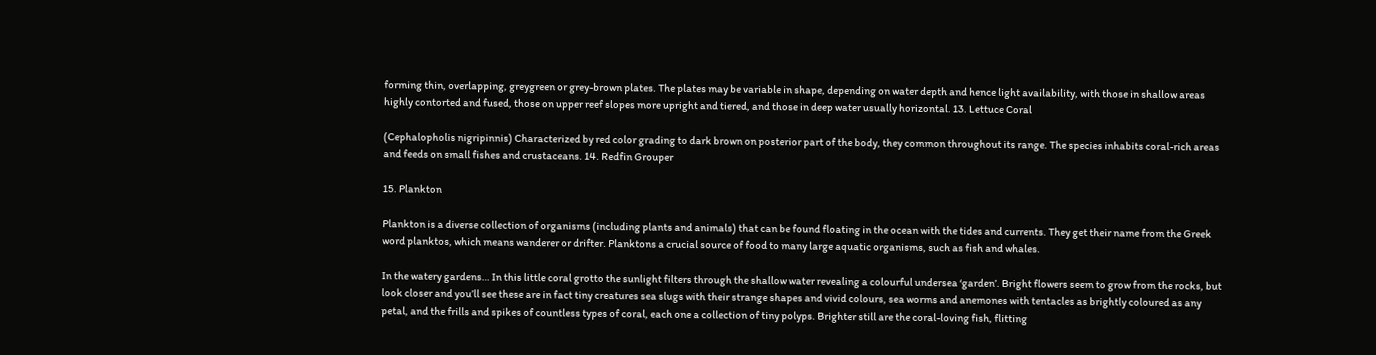forming thin, overlapping, greygreen or grey-brown plates. The plates may be variable in shape, depending on water depth and hence light availability, with those in shallow areas highly contorted and fused, those on upper reef slopes more upright and tiered, and those in deep water usually horizontal. 13. Lettuce Coral

(Cephalopholis nigripinnis) Characterized by red color grading to dark brown on posterior part of the body, they common throughout its range. The species inhabits coral-rich areas and feeds on small fishes and crustaceans. 14. Redfin Grouper

15. Plankton

Plankton is a diverse collection of organisms (including plants and animals) that can be found floating in the ocean with the tides and currents. They get their name from the Greek word planktos, which means wanderer or drifter. Planktons a crucial source of food to many large aquatic organisms, such as fish and whales.

In the watery gardens… In this little coral grotto the sunlight filters through the shallow water revealing a colourful undersea ‘garden’. Bright flowers seem to grow from the rocks, but look closer and you’ll see these are in fact tiny creatures sea slugs with their strange shapes and vivid colours, sea worms and anemones with tentacles as brightly coloured as any petal, and the frills and spikes of countless types of coral, each one a collection of tiny polyps. Brighter still are the coral-loving fish, flitting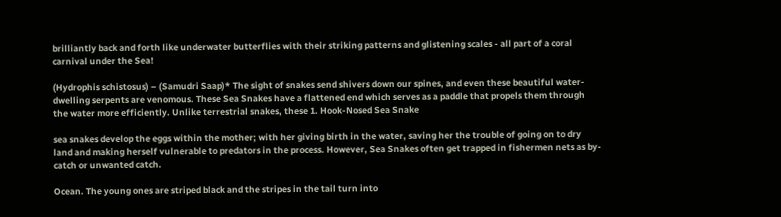brilliantly back and forth like underwater butterflies with their striking patterns and glistening scales - all part of a coral carnival under the Sea!

(Hydrophis schistosus) – (Samudri Saap)* The sight of snakes send shivers down our spines, and even these beautiful water-dwelling serpents are venomous. These Sea Snakes have a flattened end which serves as a paddle that propels them through the water more efficiently. Unlike terrestrial snakes, these 1. Hook-Nosed Sea Snake

sea snakes develop the eggs within the mother; with her giving birth in the water, saving her the trouble of going on to dry land and making herself vulnerable to predators in the process. However, Sea Snakes often get trapped in fishermen nets as by-catch or unwanted catch.

Ocean. The young ones are striped black and the stripes in the tail turn into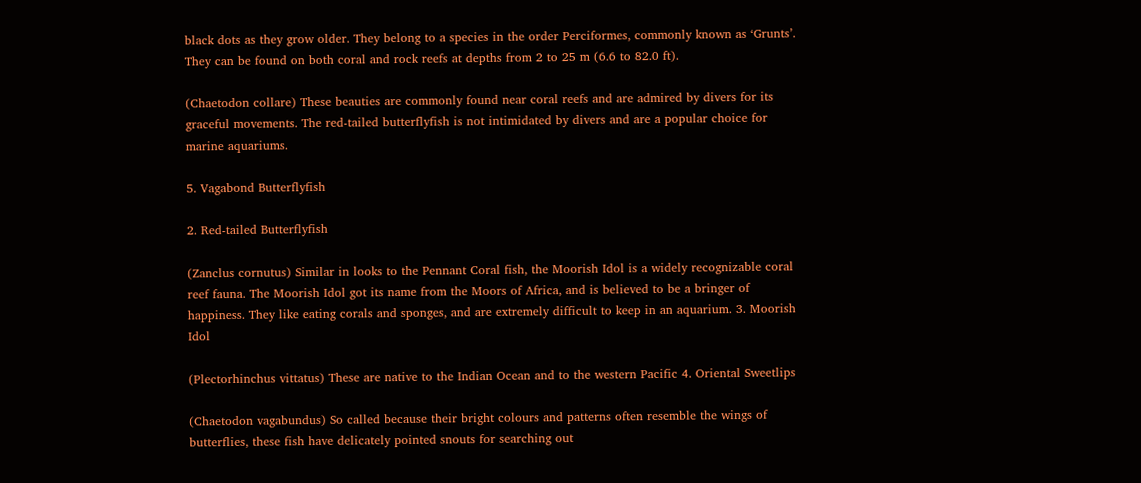black dots as they grow older. They belong to a species in the order Perciformes, commonly known as ‘Grunts’. They can be found on both coral and rock reefs at depths from 2 to 25 m (6.6 to 82.0 ft).

(Chaetodon collare) These beauties are commonly found near coral reefs and are admired by divers for its graceful movements. The red-tailed butterflyfish is not intimidated by divers and are a popular choice for marine aquariums.

5. Vagabond Butterflyfish

2. Red-tailed Butterflyfish

(Zanclus cornutus) Similar in looks to the Pennant Coral fish, the Moorish Idol is a widely recognizable coral reef fauna. The Moorish Idol got its name from the Moors of Africa, and is believed to be a bringer of happiness. They like eating corals and sponges, and are extremely difficult to keep in an aquarium. 3. Moorish Idol

(Plectorhinchus vittatus) These are native to the Indian Ocean and to the western Pacific 4. Oriental Sweetlips

(Chaetodon vagabundus) So called because their bright colours and patterns often resemble the wings of butterflies, these fish have delicately pointed snouts for searching out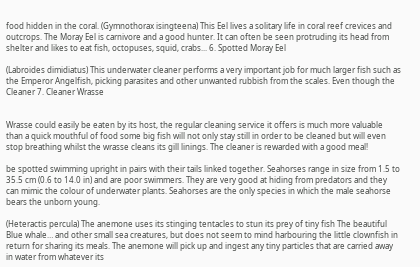food hidden in the coral. (Gymnothorax isingteena) This Eel lives a solitary life in coral reef crevices and outcrops. The Moray Eel is carnivore and a good hunter. It can often be seen protruding its head from shelter and likes to eat fish, octopuses, squid, crabs... 6. Spotted Moray Eel

(Labroides dimidiatus) This underwater cleaner performs a very important job for much larger fish such as the Emperor Angelfish, picking parasites and other unwanted rubbish from the scales. Even though the Cleaner 7. Cleaner Wrasse


Wrasse could easily be eaten by its host, the regular cleaning service it offers is much more valuable than a quick mouthful of food some big fish will not only stay still in order to be cleaned but will even stop breathing whilst the wrasse cleans its gill linings. The cleaner is rewarded with a good meal!

be spotted swimming upright in pairs with their tails linked together. Seahorses range in size from 1.5 to 35.5 cm (0.6 to 14.0 in) and are poor swimmers. They are very good at hiding from predators and they can mimic the colour of underwater plants. Seahorses are the only species in which the male seahorse bears the unborn young.

(Heteractis percula) The anemone uses its stinging tentacles to stun its prey of tiny fish The beautiful Blue whale… and other small sea creatures, but does not seem to mind harbouring the little clownfish in return for sharing its meals. The anemone will pick up and ingest any tiny particles that are carried away in water from whatever its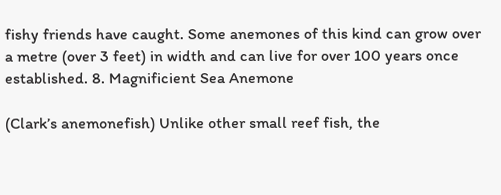fishy friends have caught. Some anemones of this kind can grow over a metre (over 3 feet) in width and can live for over 100 years once established. 8. Magnificient Sea Anemone

(Clark’s anemonefish) Unlike other small reef fish, the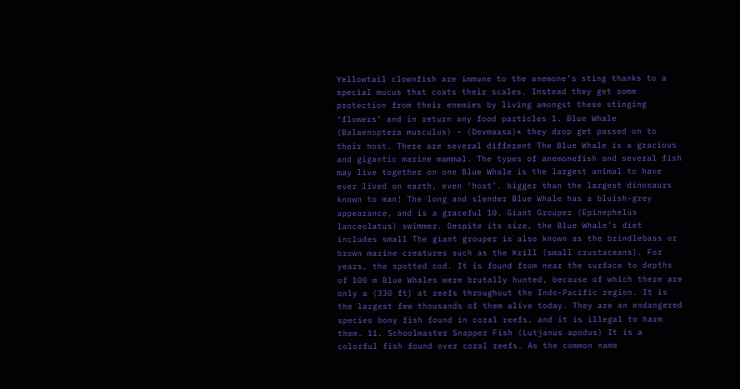Yellowtail clownfish are immune to the anemone’s sting thanks to a special mucus that coats their scales. Instead they get some protection from their enemies by living amongst these stinging ‘flowers’ and in return any food particles 1. Blue Whale (Balaenoptera musculus) – (Devmaasa)* they drop get passed on to their host. There are several different The Blue Whale is a gracious and gigantic marine mammal. The types of anemonefish and several fish may live together on one Blue Whale is the largest animal to have ever lived on earth, even ‘host’. bigger than the largest dinosaurs known to man! The long and slender Blue Whale has a bluish-grey appearance, and is a graceful 10. Giant Grouper (Epinephelus lanceolatus) swimmer. Despite its size, the Blue Whale’s diet includes small The giant grouper is also known as the brindlebass or brown marine creatures such as the Krill (small crustaceans). For years, the spotted cod. It is found from near the surface to depths of 100 m Blue Whales were brutally hunted, because of which there are only a (330 ft) at reefs throughout the Indo-Pacific region. It is the largest few thousands of them alive today. They are an endangered species bony fish found in coral reefs. and it is illegal to harm them. 11. Schoolmaster Snapper Fish (Lutjanus apodus) It is a colorful fish found over coral reefs. As the common name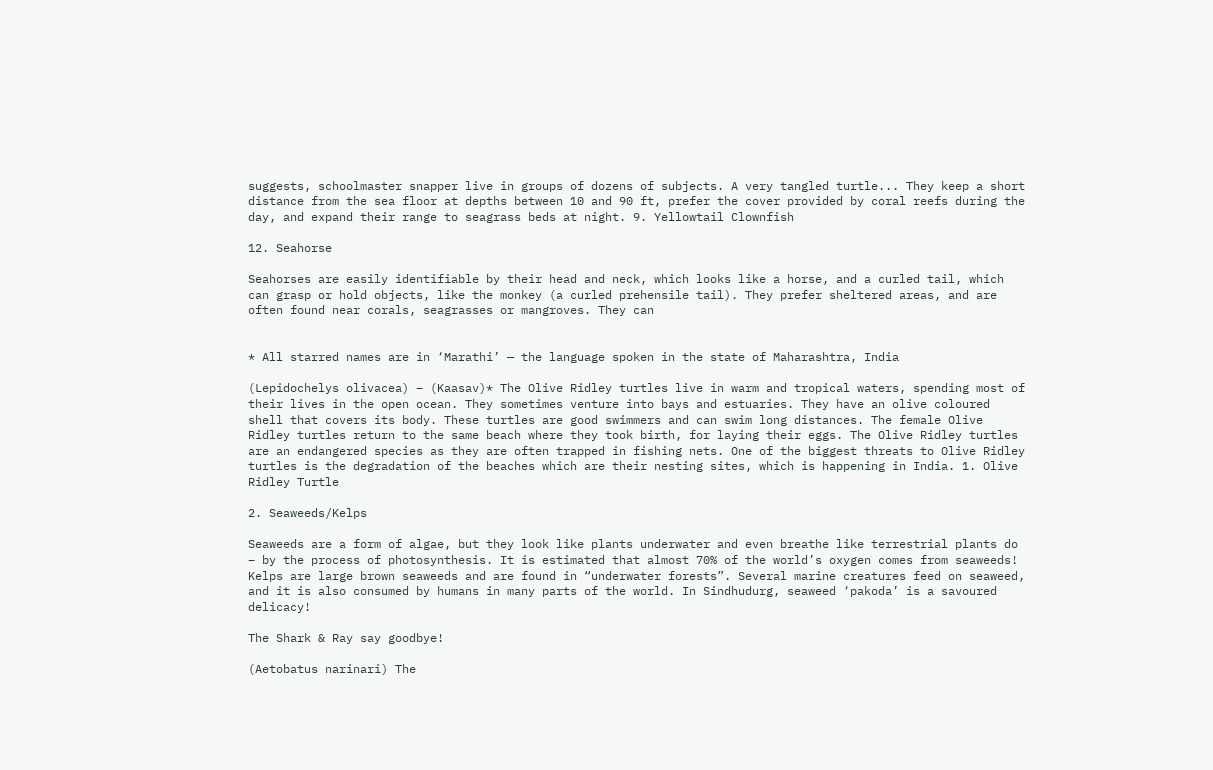suggests, schoolmaster snapper live in groups of dozens of subjects. A very tangled turtle... They keep a short distance from the sea floor at depths between 10 and 90 ft, prefer the cover provided by coral reefs during the day, and expand their range to seagrass beds at night. 9. Yellowtail Clownfish

12. Seahorse

Seahorses are easily identifiable by their head and neck, which looks like a horse, and a curled tail, which can grasp or hold objects, like the monkey (a curled prehensile tail). They prefer sheltered areas, and are often found near corals, seagrasses or mangroves. They can


* All starred names are in ‘Marathi’ — the language spoken in the state of Maharashtra, India

(Lepidochelys olivacea) – (Kaasav)* The Olive Ridley turtles live in warm and tropical waters, spending most of their lives in the open ocean. They sometimes venture into bays and estuaries. They have an olive coloured shell that covers its body. These turtles are good swimmers and can swim long distances. The female Olive Ridley turtles return to the same beach where they took birth, for laying their eggs. The Olive Ridley turtles are an endangered species as they are often trapped in fishing nets. One of the biggest threats to Olive Ridley turtles is the degradation of the beaches which are their nesting sites, which is happening in India. 1. Olive Ridley Turtle

2. Seaweeds/Kelps

Seaweeds are a form of algae, but they look like plants underwater and even breathe like terrestrial plants do – by the process of photosynthesis. It is estimated that almost 70% of the world’s oxygen comes from seaweeds! Kelps are large brown seaweeds and are found in “underwater forests”. Several marine creatures feed on seaweed, and it is also consumed by humans in many parts of the world. In Sindhudurg, seaweed ‘pakoda’ is a savoured delicacy!

The Shark & Ray say goodbye!

(Aetobatus narinari) The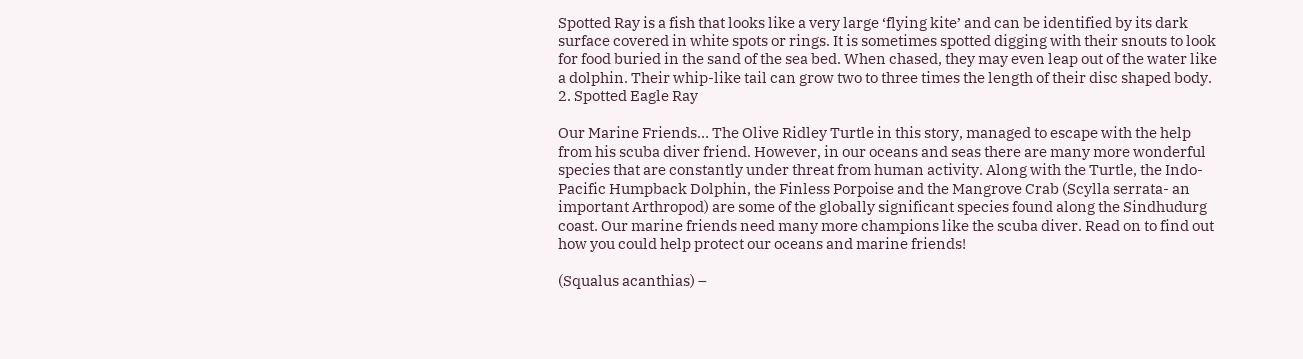Spotted Ray is a fish that looks like a very large ‘flying kite’ and can be identified by its dark surface covered in white spots or rings. It is sometimes spotted digging with their snouts to look for food buried in the sand of the sea bed. When chased, they may even leap out of the water like a dolphin. Their whip-like tail can grow two to three times the length of their disc shaped body. 2. Spotted Eagle Ray

Our Marine Friends… The Olive Ridley Turtle in this story, managed to escape with the help from his scuba diver friend. However, in our oceans and seas there are many more wonderful species that are constantly under threat from human activity. Along with the Turtle, the Indo-Pacific Humpback Dolphin, the Finless Porpoise and the Mangrove Crab (Scylla serrata- an important Arthropod) are some of the globally significant species found along the Sindhudurg coast. Our marine friends need many more champions like the scuba diver. Read on to find out how you could help protect our oceans and marine friends!

(Squalus acanthias) –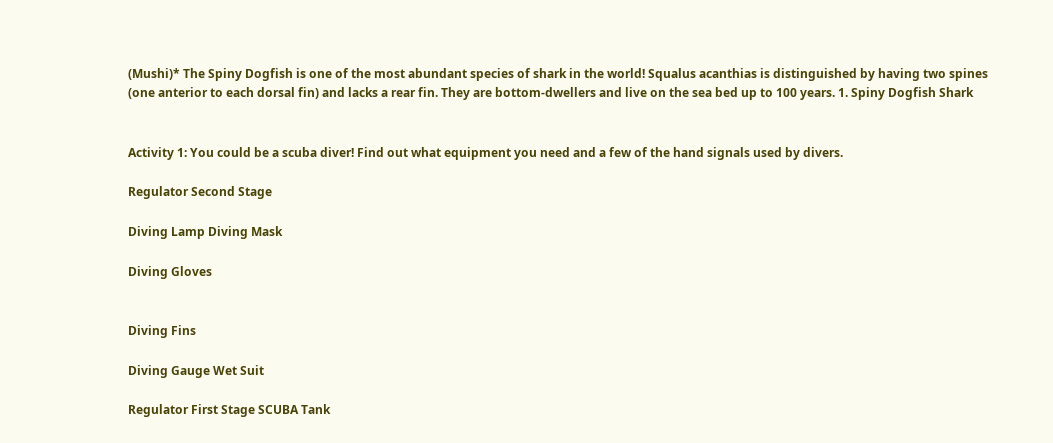(Mushi)* The Spiny Dogfish is one of the most abundant species of shark in the world! Squalus acanthias is distinguished by having two spines (one anterior to each dorsal fin) and lacks a rear fin. They are bottom-dwellers and live on the sea bed up to 100 years. 1. Spiny Dogfish Shark


Activity 1: You could be a scuba diver! Find out what equipment you need and a few of the hand signals used by divers.

Regulator Second Stage

Diving Lamp Diving Mask

Diving Gloves


Diving Fins

Diving Gauge Wet Suit

Regulator First Stage SCUBA Tank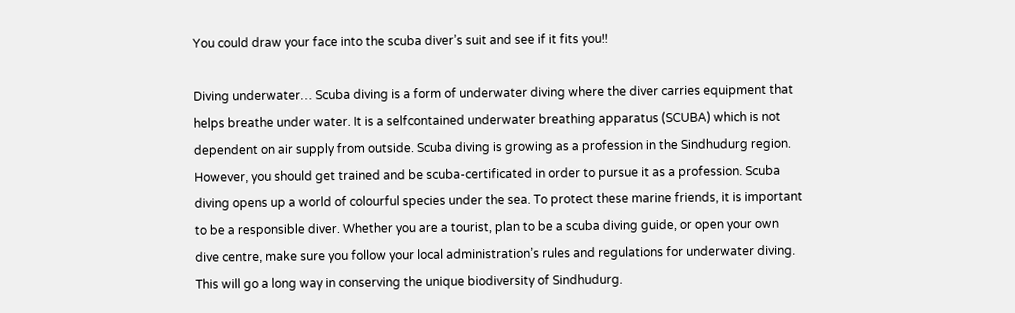You could draw your face into the scuba diver’s suit and see if it fits you!!

Diving underwater… Scuba diving is a form of underwater diving where the diver carries equipment that helps breathe under water. It is a selfcontained underwater breathing apparatus (SCUBA) which is not dependent on air supply from outside. Scuba diving is growing as a profession in the Sindhudurg region. However, you should get trained and be scuba-certificated in order to pursue it as a profession. Scuba diving opens up a world of colourful species under the sea. To protect these marine friends, it is important to be a responsible diver. Whether you are a tourist, plan to be a scuba diving guide, or open your own dive centre, make sure you follow your local administration’s rules and regulations for underwater diving. This will go a long way in conserving the unique biodiversity of Sindhudurg.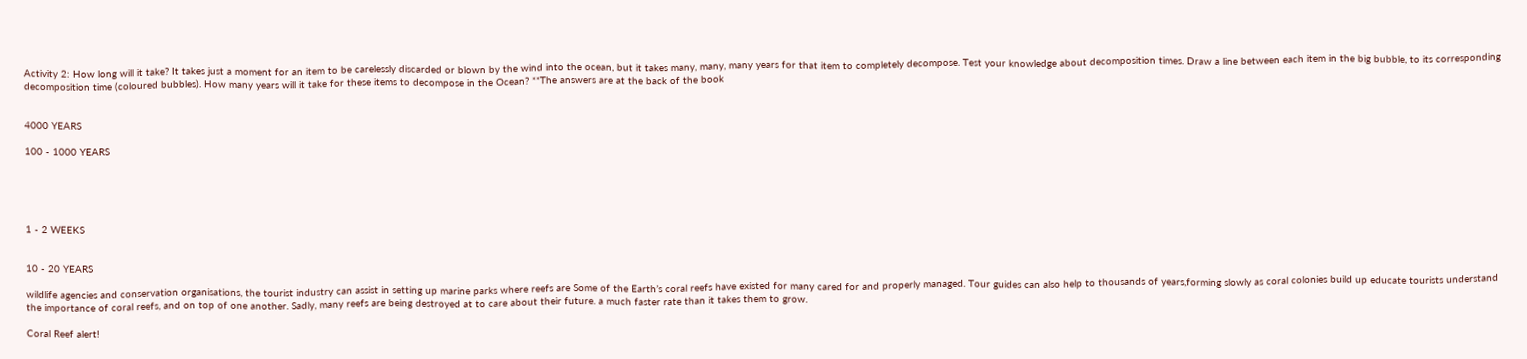Activity 2: How long will it take? It takes just a moment for an item to be carelessly discarded or blown by the wind into the ocean, but it takes many, many, many years for that item to completely decompose. Test your knowledge about decomposition times. Draw a line between each item in the big bubble, to its corresponding decomposition time (coloured bubbles). How many years will it take for these items to decompose in the Ocean? **The answers are at the back of the book


4000 YEARS

100 - 1000 YEARS





1 - 2 WEEKS


10 - 20 YEARS

wildlife agencies and conservation organisations, the tourist industry can assist in setting up marine parks where reefs are Some of the Earth’s coral reefs have existed for many cared for and properly managed. Tour guides can also help to thousands of years,forming slowly as coral colonies build up educate tourists understand the importance of coral reefs, and on top of one another. Sadly, many reefs are being destroyed at to care about their future. a much faster rate than it takes them to grow.

Coral Reef alert!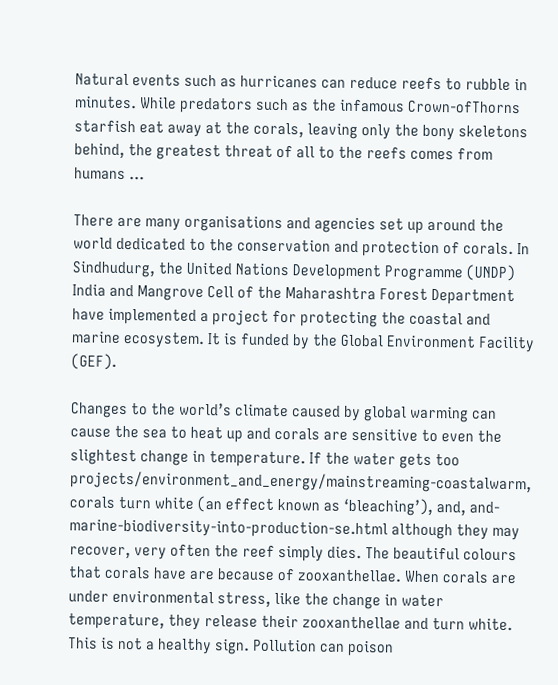Natural events such as hurricanes can reduce reefs to rubble in minutes. While predators such as the infamous Crown-ofThorns starfish eat away at the corals, leaving only the bony skeletons behind, the greatest threat of all to the reefs comes from humans ...

There are many organisations and agencies set up around the world dedicated to the conservation and protection of corals. In Sindhudurg, the United Nations Development Programme (UNDP) India and Mangrove Cell of the Maharashtra Forest Department have implemented a project for protecting the coastal and marine ecosystem. It is funded by the Global Environment Facility (GEF).

Changes to the world’s climate caused by global warming can cause the sea to heat up and corals are sensitive to even the slightest change in temperature. If the water gets too projects/environment_and_energy/mainstreaming-coastalwarm, corals turn white (an effect known as ‘bleaching’), and, and-marine-biodiversity-into-production-se.html although they may recover, very often the reef simply dies. The beautiful colours that corals have are because of zooxanthellae. When corals are under environmental stress, like the change in water temperature, they release their zooxanthellae and turn white. This is not a healthy sign. Pollution can poison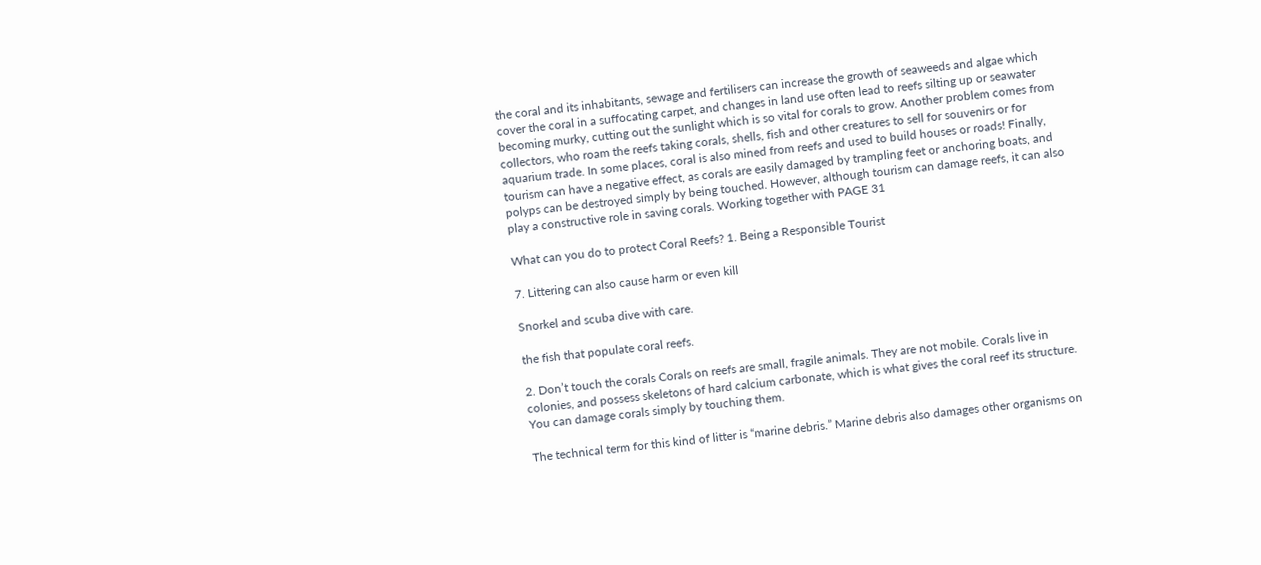the coral and its inhabitants, sewage and fertilisers can increase the growth of seaweeds and algae which cover the coral in a suffocating carpet, and changes in land use often lead to reefs silting up or seawater becoming murky, cutting out the sunlight which is so vital for corals to grow. Another problem comes from collectors, who roam the reefs taking corals, shells, fish and other creatures to sell for souvenirs or for aquarium trade. In some places, coral is also mined from reefs and used to build houses or roads! Finally, tourism can have a negative effect, as corals are easily damaged by trampling feet or anchoring boats, and polyps can be destroyed simply by being touched. However, although tourism can damage reefs, it can also play a constructive role in saving corals. Working together with PAGE 31

What can you do to protect Coral Reefs? 1. Being a Responsible Tourist

7. Littering can also cause harm or even kill

Snorkel and scuba dive with care.

the fish that populate coral reefs.

2. Don’t touch the corals Corals on reefs are small, fragile animals. They are not mobile. Corals live in colonies, and possess skeletons of hard calcium carbonate, which is what gives the coral reef its structure. You can damage corals simply by touching them.

The technical term for this kind of litter is “marine debris.” Marine debris also damages other organisms on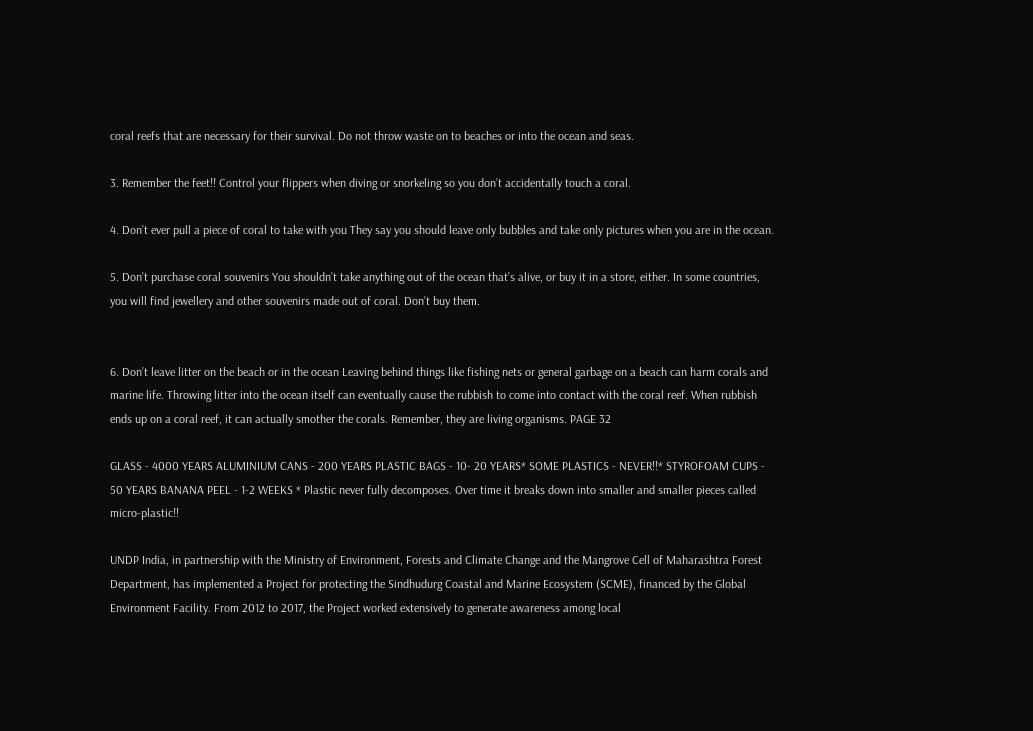coral reefs that are necessary for their survival. Do not throw waste on to beaches or into the ocean and seas.

3. Remember the feet!! Control your flippers when diving or snorkeling so you don’t accidentally touch a coral.

4. Don’t ever pull a piece of coral to take with you They say you should leave only bubbles and take only pictures when you are in the ocean.

5. Don’t purchase coral souvenirs You shouldn’t take anything out of the ocean that’s alive, or buy it in a store, either. In some countries, you will find jewellery and other souvenirs made out of coral. Don’t buy them.


6. Don’t leave litter on the beach or in the ocean Leaving behind things like fishing nets or general garbage on a beach can harm corals and marine life. Throwing litter into the ocean itself can eventually cause the rubbish to come into contact with the coral reef. When rubbish ends up on a coral reef, it can actually smother the corals. Remember, they are living organisms. PAGE 32

GLASS - 4000 YEARS ALUMINIUM CANS - 200 YEARS PLASTIC BAGS - 10- 20 YEARS* SOME PLASTICS - NEVER!!* STYROFOAM CUPS - 50 YEARS BANANA PEEL - 1-2 WEEKS * Plastic never fully decomposes. Over time it breaks down into smaller and smaller pieces called micro-plastic!!

UNDP India, in partnership with the Ministry of Environment, Forests and Climate Change and the Mangrove Cell of Maharashtra Forest Department, has implemented a Project for protecting the Sindhudurg Coastal and Marine Ecosystem (SCME), financed by the Global Environment Facility. From 2012 to 2017, the Project worked extensively to generate awareness among local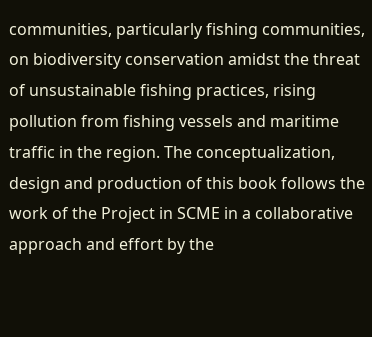communities, particularly fishing communities, on biodiversity conservation amidst the threat of unsustainable fishing practices, rising pollution from fishing vessels and maritime traffic in the region. The conceptualization, design and production of this book follows the work of the Project in SCME in a collaborative approach and effort by the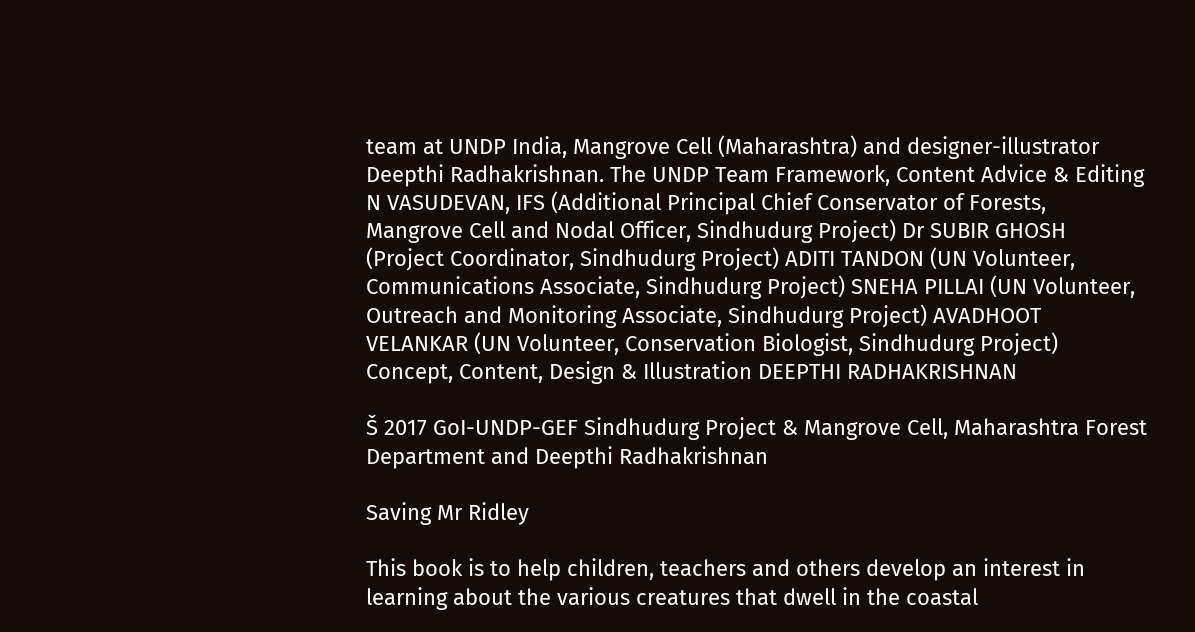team at UNDP India, Mangrove Cell (Maharashtra) and designer-illustrator Deepthi Radhakrishnan. The UNDP Team Framework, Content Advice & Editing N VASUDEVAN, IFS (Additional Principal Chief Conservator of Forests, Mangrove Cell and Nodal Officer, Sindhudurg Project) Dr SUBIR GHOSH (Project Coordinator, Sindhudurg Project) ADITI TANDON (UN Volunteer, Communications Associate, Sindhudurg Project) SNEHA PILLAI (UN Volunteer, Outreach and Monitoring Associate, Sindhudurg Project) AVADHOOT VELANKAR (UN Volunteer, Conservation Biologist, Sindhudurg Project) Concept, Content, Design & Illustration DEEPTHI RADHAKRISHNAN

Š 2017 GoI-UNDP-GEF Sindhudurg Project & Mangrove Cell, Maharashtra Forest Department and Deepthi Radhakrishnan

Saving Mr Ridley

This book is to help children, teachers and others develop an interest in learning about the various creatures that dwell in the coastal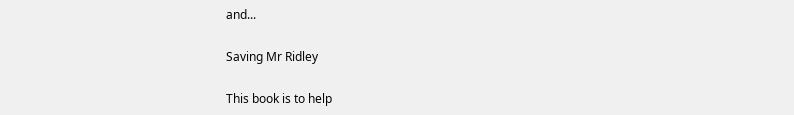and...

Saving Mr Ridley

This book is to help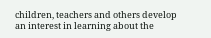children, teachers and others develop an interest in learning about the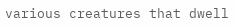various creatures that dwell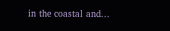in the coastal and...